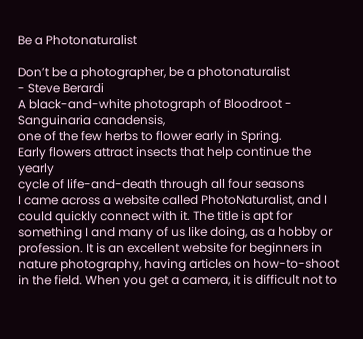Be a Photonaturalist

Don’t be a photographer, be a photonaturalist
- Steve Berardi
A black-and-white photograph of Bloodroot - Sanguinaria canadensis,
one of the few herbs to flower early in Spring.
Early flowers attract insects that help continue the yearly
cycle of life-and-death through all four seasons
I came across a website called PhotoNaturalist, and I could quickly connect with it. The title is apt for something I and many of us like doing, as a hobby or profession. It is an excellent website for beginners in nature photography, having articles on how-to-shoot in the field. When you get a camera, it is difficult not to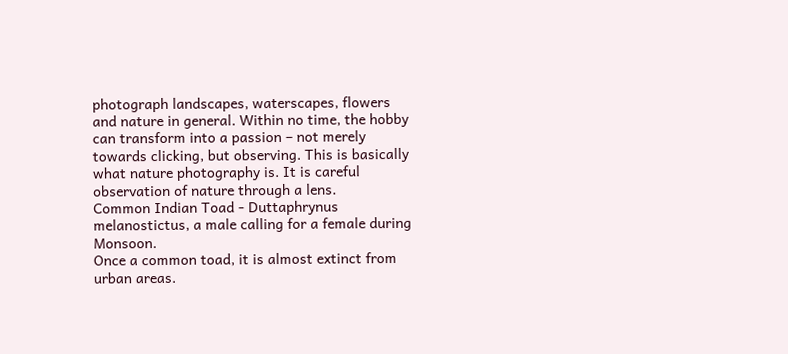photograph landscapes, waterscapes, flowers and nature in general. Within no time, the hobby can transform into a passion – not merely towards clicking, but observing. This is basically what nature photography is. It is careful observation of nature through a lens.
Common Indian Toad - Duttaphrynus melanostictus, a male calling for a female during Monsoon.
Once a common toad, it is almost extinct from urban areas.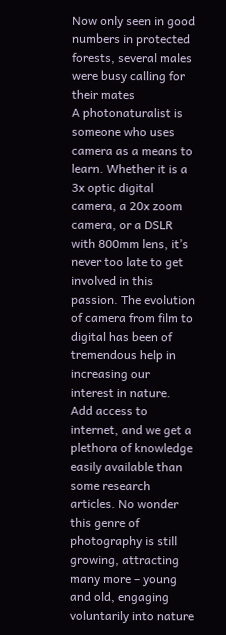Now only seen in good numbers in protected forests, several males were busy calling for their mates
A photonaturalist is someone who uses camera as a means to learn. Whether it is a 3x optic digital camera, a 20x zoom camera, or a DSLR with 800mm lens, it’s never too late to get involved in this passion. The evolution of camera from film to digital has been of tremendous help in increasing our interest in nature. Add access to internet, and we get a plethora of knowledge easily available than some research articles. No wonder this genre of photography is still growing, attracting many more – young and old, engaging voluntarily into nature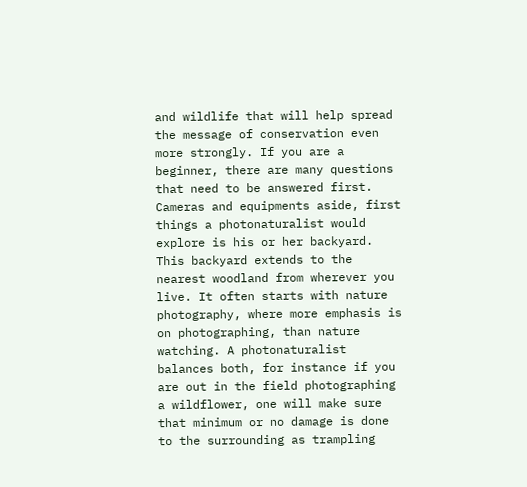and wildlife that will help spread the message of conservation even more strongly. If you are a beginner, there are many questions that need to be answered first. Cameras and equipments aside, first things a photonaturalist would explore is his or her backyard. This backyard extends to the nearest woodland from wherever you live. It often starts with nature photography, where more emphasis is on photographing, than nature watching. A photonaturalist balances both, for instance if you are out in the field photographing a wildflower, one will make sure that minimum or no damage is done to the surrounding as trampling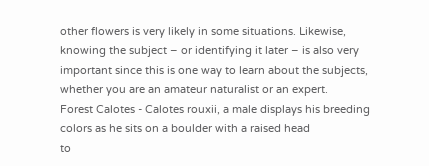other flowers is very likely in some situations. Likewise, knowing the subject – or identifying it later – is also very important since this is one way to learn about the subjects, whether you are an amateur naturalist or an expert.
Forest Calotes - Calotes rouxii, a male displays his breeding colors as he sits on a boulder with a raised head
to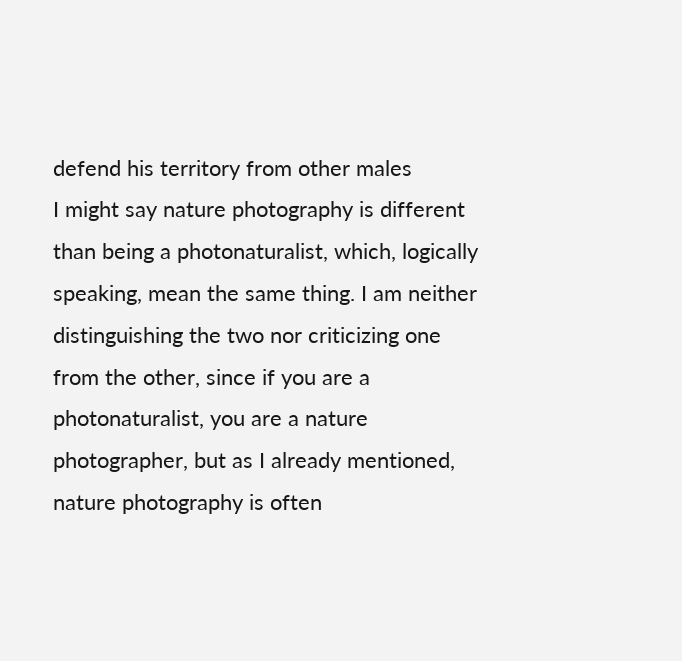defend his territory from other males
I might say nature photography is different than being a photonaturalist, which, logically speaking, mean the same thing. I am neither distinguishing the two nor criticizing one from the other, since if you are a photonaturalist, you are a nature photographer, but as I already mentioned, nature photography is often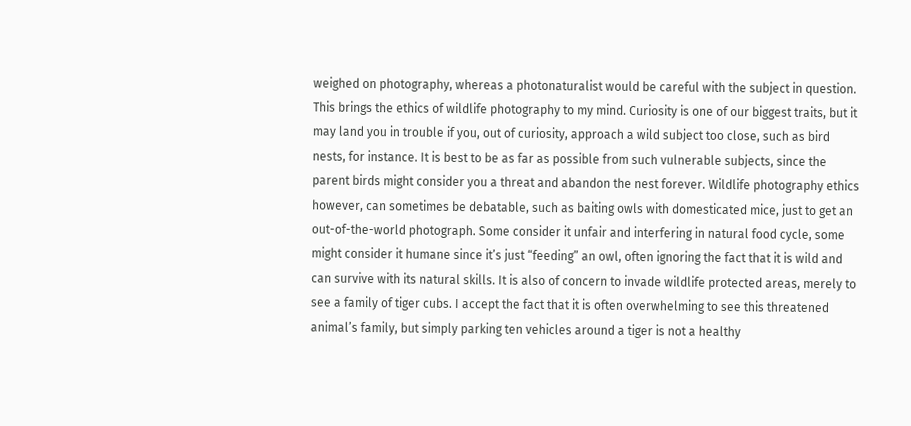weighed on photography, whereas a photonaturalist would be careful with the subject in question. This brings the ethics of wildlife photography to my mind. Curiosity is one of our biggest traits, but it may land you in trouble if you, out of curiosity, approach a wild subject too close, such as bird nests, for instance. It is best to be as far as possible from such vulnerable subjects, since the parent birds might consider you a threat and abandon the nest forever. Wildlife photography ethics however, can sometimes be debatable, such as baiting owls with domesticated mice, just to get an out-of-the-world photograph. Some consider it unfair and interfering in natural food cycle, some might consider it humane since it’s just “feeding” an owl, often ignoring the fact that it is wild and can survive with its natural skills. It is also of concern to invade wildlife protected areas, merely to see a family of tiger cubs. I accept the fact that it is often overwhelming to see this threatened animal’s family, but simply parking ten vehicles around a tiger is not a healthy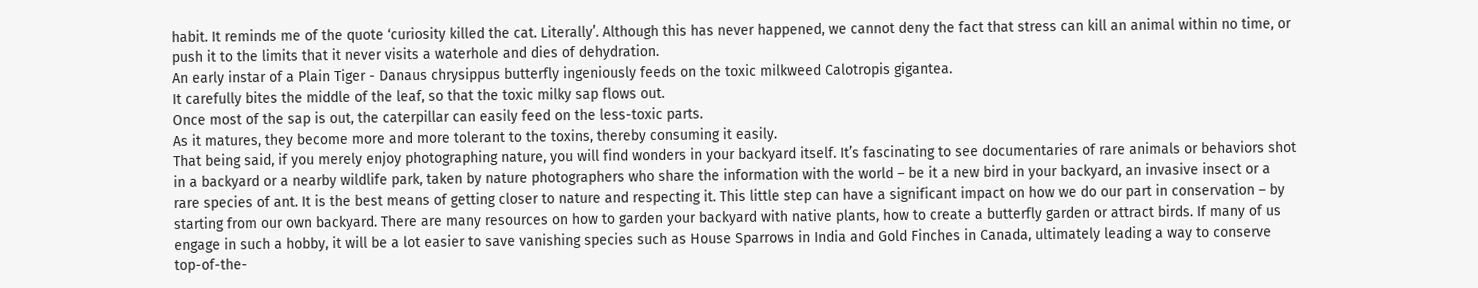habit. It reminds me of the quote ‘curiosity killed the cat. Literally’. Although this has never happened, we cannot deny the fact that stress can kill an animal within no time, or push it to the limits that it never visits a waterhole and dies of dehydration.
An early instar of a Plain Tiger - Danaus chrysippus butterfly ingeniously feeds on the toxic milkweed Calotropis gigantea.
It carefully bites the middle of the leaf, so that the toxic milky sap flows out.
Once most of the sap is out, the caterpillar can easily feed on the less-toxic parts.
As it matures, they become more and more tolerant to the toxins, thereby consuming it easily.
That being said, if you merely enjoy photographing nature, you will find wonders in your backyard itself. It’s fascinating to see documentaries of rare animals or behaviors shot in a backyard or a nearby wildlife park, taken by nature photographers who share the information with the world – be it a new bird in your backyard, an invasive insect or a rare species of ant. It is the best means of getting closer to nature and respecting it. This little step can have a significant impact on how we do our part in conservation – by starting from our own backyard. There are many resources on how to garden your backyard with native plants, how to create a butterfly garden or attract birds. If many of us engage in such a hobby, it will be a lot easier to save vanishing species such as House Sparrows in India and Gold Finches in Canada, ultimately leading a way to conserve top-of-the-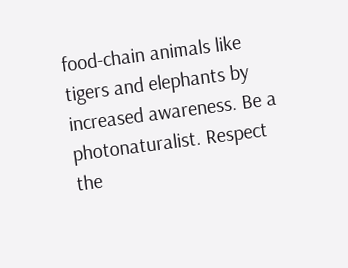food-chain animals like tigers and elephants by increased awareness. Be a photonaturalist. Respect the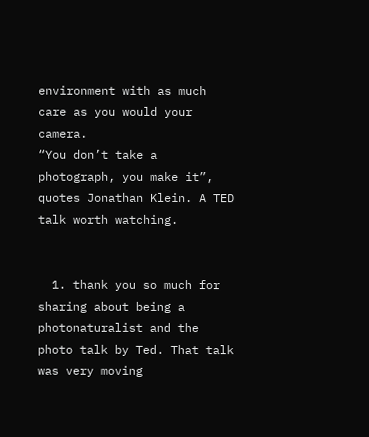environment with as much care as you would your camera.
“You don’t take a photograph, you make it”, quotes Jonathan Klein. A TED talk worth watching.


  1. thank you so much for sharing about being a photonaturalist and the photo talk by Ted. That talk was very moving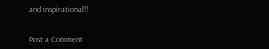and inspirational!!


Post a Comment